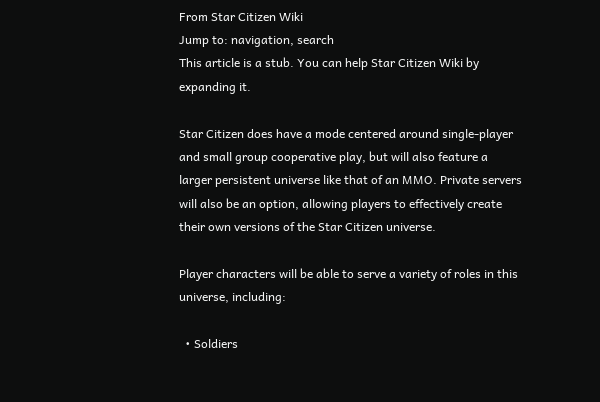From Star Citizen Wiki
Jump to: navigation, search
This article is a stub. You can help Star Citizen Wiki by expanding it.

Star Citizen does have a mode centered around single-player and small group cooperative play, but will also feature a larger persistent universe like that of an MMO. Private servers will also be an option, allowing players to effectively create their own versions of the Star Citizen universe.

Player characters will be able to serve a variety of roles in this universe, including:

  • Soldiers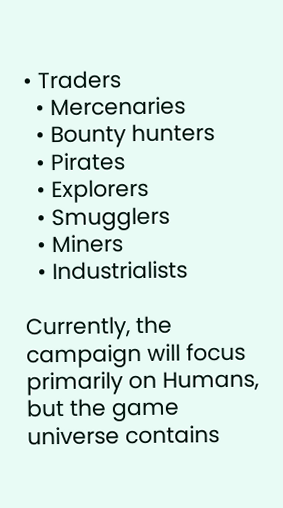• Traders
  • Mercenaries
  • Bounty hunters
  • Pirates
  • Explorers
  • Smugglers
  • Miners
  • Industrialists

Currently, the campaign will focus primarily on Humans, but the game universe contains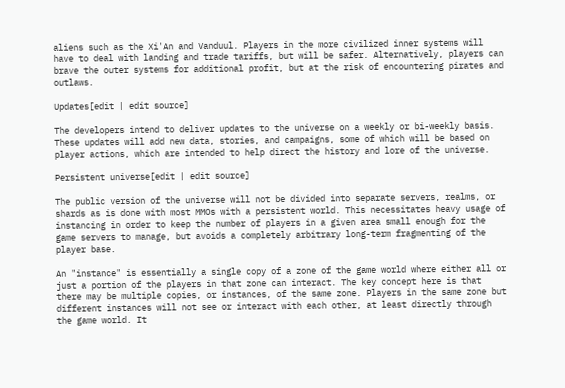aliens such as the Xi'An and Vanduul. Players in the more civilized inner systems will have to deal with landing and trade tariffs, but will be safer. Alternatively, players can brave the outer systems for additional profit, but at the risk of encountering pirates and outlaws.

Updates[edit | edit source]

The developers intend to deliver updates to the universe on a weekly or bi-weekly basis. These updates will add new data, stories, and campaigns, some of which will be based on player actions, which are intended to help direct the history and lore of the universe.

Persistent universe[edit | edit source]

The public version of the universe will not be divided into separate servers, realms, or shards as is done with most MMOs with a persistent world. This necessitates heavy usage of instancing in order to keep the number of players in a given area small enough for the game servers to manage, but avoids a completely arbitrary long-term fragmenting of the player base.

An "instance" is essentially a single copy of a zone of the game world where either all or just a portion of the players in that zone can interact. The key concept here is that there may be multiple copies, or instances, of the same zone. Players in the same zone but different instances will not see or interact with each other, at least directly through the game world. It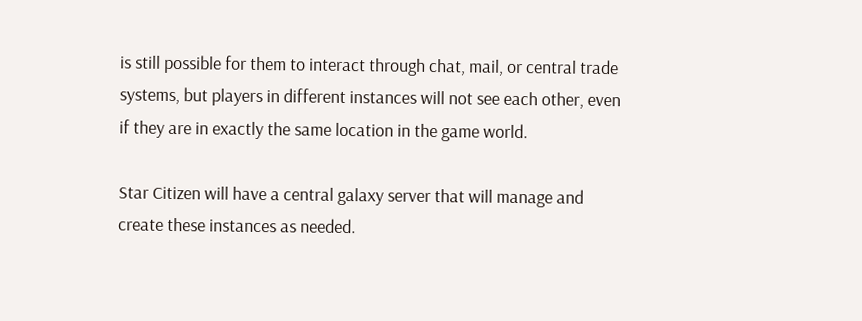is still possible for them to interact through chat, mail, or central trade systems, but players in different instances will not see each other, even if they are in exactly the same location in the game world.

Star Citizen will have a central galaxy server that will manage and create these instances as needed.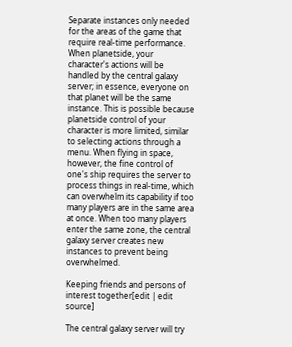Separate instances only needed for the areas of the game that require real-time performance. When planetside, your character's actions will be handled by the central galaxy server; in essence, everyone on that planet will be the same instance. This is possible because planetside control of your character is more limited, similar to selecting actions through a menu. When flying in space, however, the fine control of one's ship requires the server to process things in real-time, which can overwhelm its capability if too many players are in the same area at once. When too many players enter the same zone, the central galaxy server creates new instances to prevent being overwhelmed.

Keeping friends and persons of interest together[edit | edit source]

The central galaxy server will try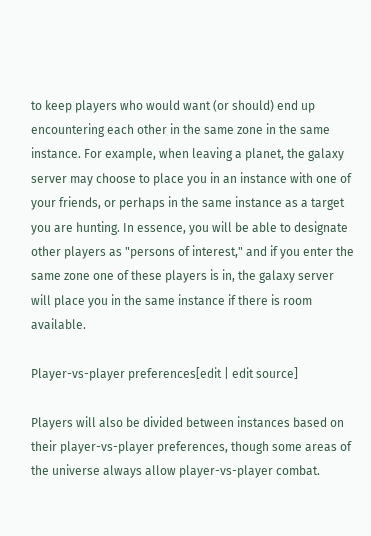to keep players who would want (or should) end up encountering each other in the same zone in the same instance. For example, when leaving a planet, the galaxy server may choose to place you in an instance with one of your friends, or perhaps in the same instance as a target you are hunting. In essence, you will be able to designate other players as "persons of interest," and if you enter the same zone one of these players is in, the galaxy server will place you in the same instance if there is room available.

Player-vs-player preferences[edit | edit source]

Players will also be divided between instances based on their player-vs-player preferences, though some areas of the universe always allow player-vs-player combat.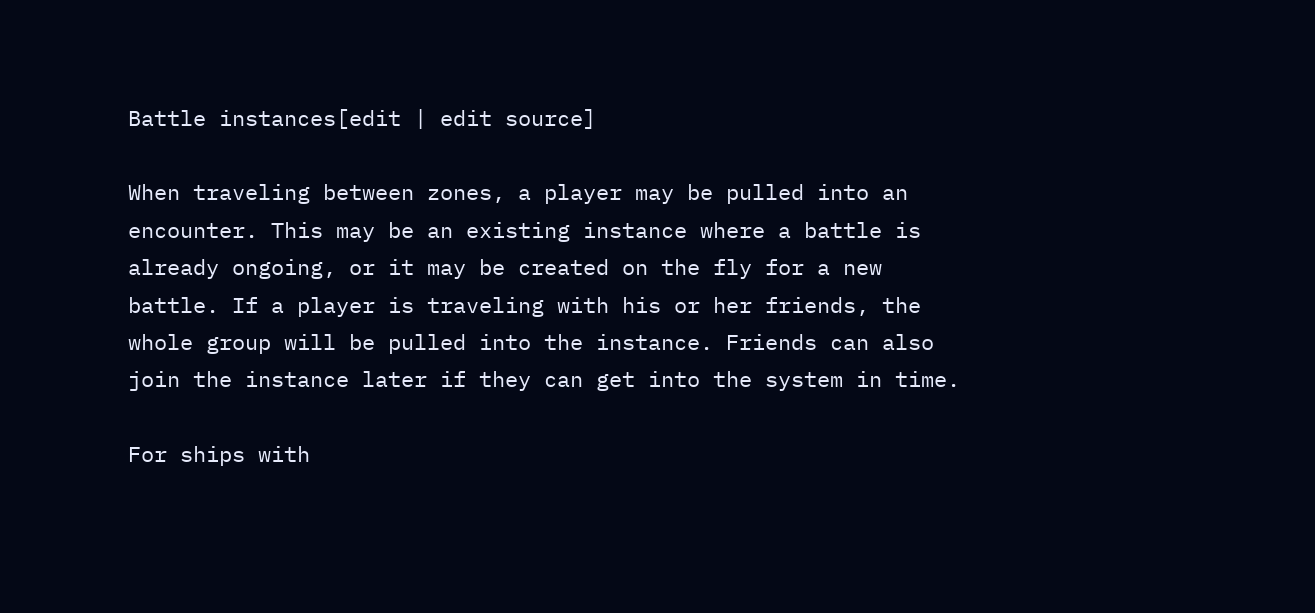Battle instances[edit | edit source]

When traveling between zones, a player may be pulled into an encounter. This may be an existing instance where a battle is already ongoing, or it may be created on the fly for a new battle. If a player is traveling with his or her friends, the whole group will be pulled into the instance. Friends can also join the instance later if they can get into the system in time.

For ships with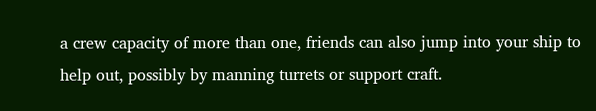a crew capacity of more than one, friends can also jump into your ship to help out, possibly by manning turrets or support craft.